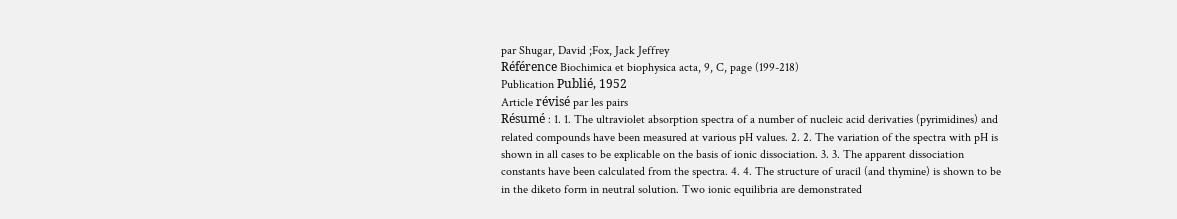par Shugar, David ;Fox, Jack Jeffrey
Référence Biochimica et biophysica acta, 9, C, page (199-218)
Publication Publié, 1952
Article révisé par les pairs
Résumé : 1. 1. The ultraviolet absorption spectra of a number of nucleic acid derivaties (pyrimidines) and related compounds have been measured at various pH values. 2. 2. The variation of the spectra with pH is shown in all cases to be explicable on the basis of ionic dissociation. 3. 3. The apparent dissociation constants have been calculated from the spectra. 4. 4. The structure of uracil (and thymine) is shown to be in the diketo form in neutral solution. Two ionic equilibria are demonstrated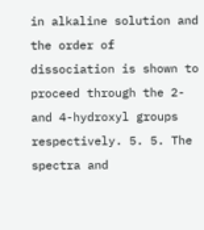in alkaline solution and the order of dissociation is shown to proceed through the 2- and 4-hydroxyl groups respectively. 5. 5. The spectra and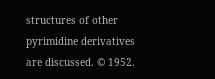structures of other pyrimidine derivatives are discussed. © 1952.